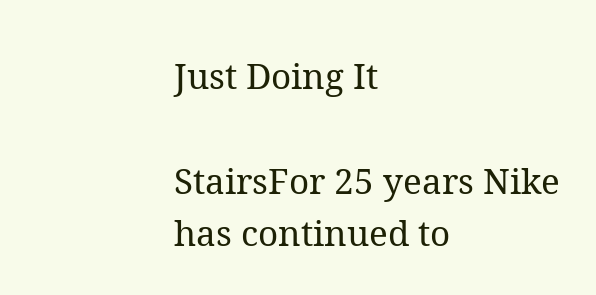Just Doing It

StairsFor 25 years Nike has continued to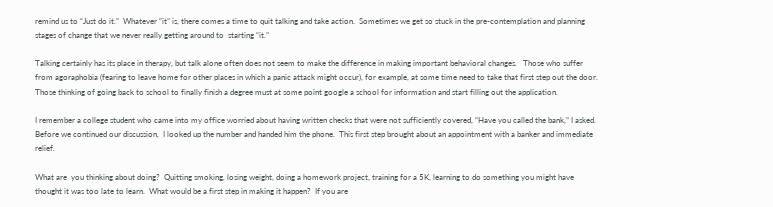remind us to “Just do it.”  Whatever “it” is, there comes a time to quit talking and take action.  Sometimes we get so stuck in the pre-contemplation and planning stages of change that we never really getting around to  starting “it.”

Talking certainly has its place in therapy, but talk alone often does not seem to make the difference in making important behavioral changes.   Those who suffer from agoraphobia (fearing to leave home for other places in which a panic attack might occur), for example, at some time need to take that first step out the door.  Those thinking of going back to school to finally finish a degree must at some point google a school for information and start filling out the application.

I remember a college student who came into my office worried about having written checks that were not sufficiently covered, “Have you called the bank,” I asked.  Before we continued our discussion,  I looked up the number and handed him the phone.  This first step brought about an appointment with a banker and immediate relief.

What are  you thinking about doing?  Quitting smoking, losing weight, doing a homework project, training for a 5K, learning to do something you might have thought it was too late to learn.  What would be a first step in making it happen?  If you are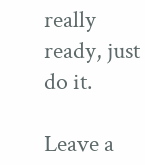really ready, just do it.

Leave a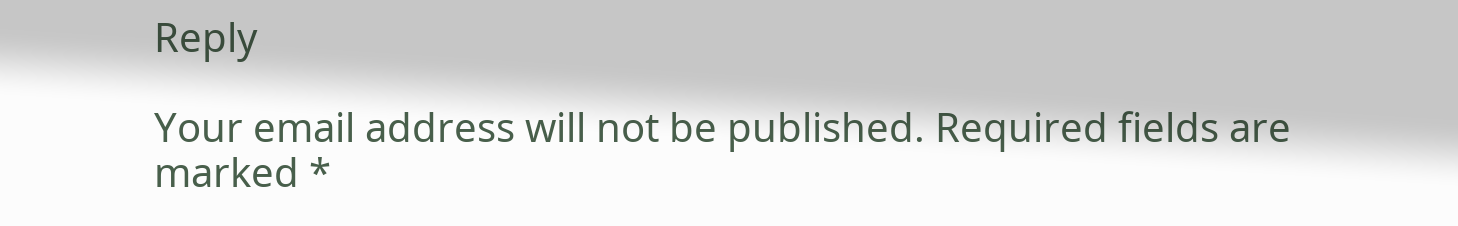Reply

Your email address will not be published. Required fields are marked *